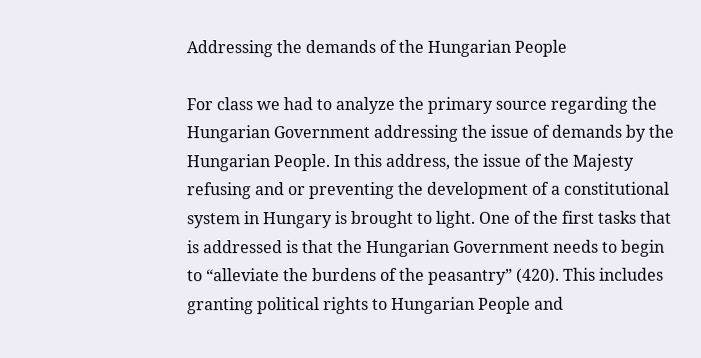Addressing the demands of the Hungarian People

For class we had to analyze the primary source regarding the Hungarian Government addressing the issue of demands by the Hungarian People. In this address, the issue of the Majesty refusing and or preventing the development of a constitutional system in Hungary is brought to light. One of the first tasks that is addressed is that the Hungarian Government needs to begin to “alleviate the burdens of the peasantry” (420). This includes granting political rights to Hungarian People and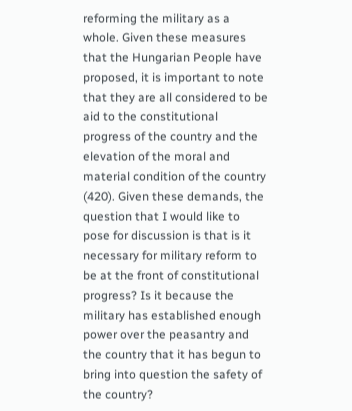reforming the military as a whole. Given these measures that the Hungarian People have proposed, it is important to note that they are all considered to be aid to the constitutional progress of the country and the elevation of the moral and material condition of the country (420). Given these demands, the question that I would like to pose for discussion is that is it necessary for military reform to be at the front of constitutional progress? Is it because the military has established enough power over the peasantry and the country that it has begun to bring into question the safety of the country?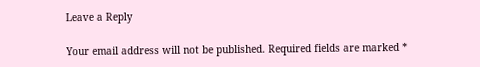Leave a Reply

Your email address will not be published. Required fields are marked *